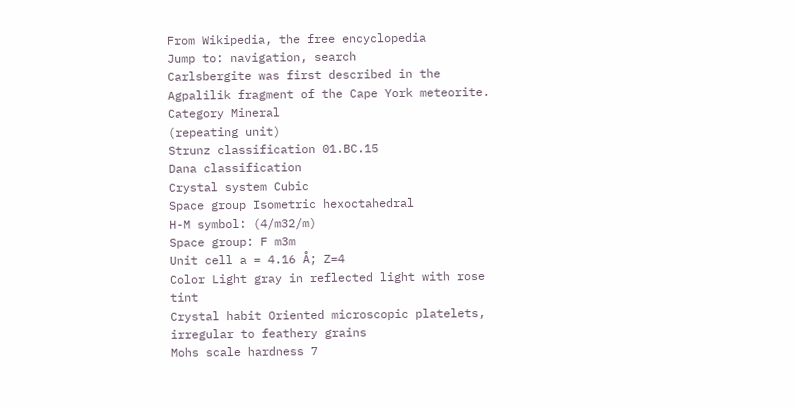From Wikipedia, the free encyclopedia
Jump to: navigation, search
Carlsbergite was first described in the Agpalilik fragment of the Cape York meteorite.
Category Mineral
(repeating unit)
Strunz classification 01.BC.15
Dana classification
Crystal system Cubic
Space group Isometric hexoctahedral
H-M symbol: (4/m32/m)
Space group: F m3m
Unit cell a = 4.16 Å; Z=4
Color Light gray in reflected light with rose tint
Crystal habit Oriented microscopic platelets, irregular to feathery grains
Mohs scale hardness 7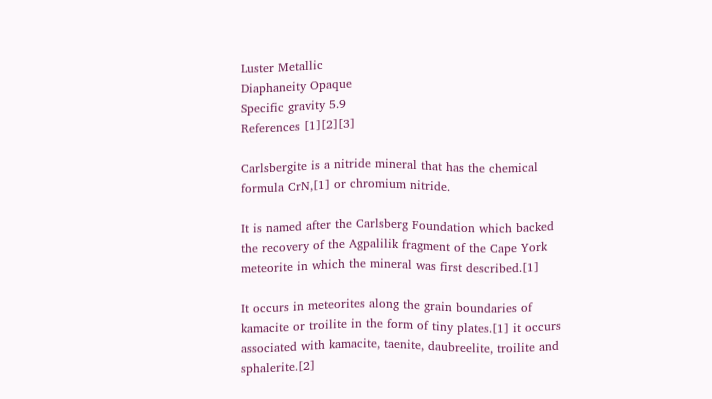Luster Metallic
Diaphaneity Opaque
Specific gravity 5.9
References [1][2][3]

Carlsbergite is a nitride mineral that has the chemical formula CrN,[1] or chromium nitride.

It is named after the Carlsberg Foundation which backed the recovery of the Agpalilik fragment of the Cape York meteorite in which the mineral was first described.[1]

It occurs in meteorites along the grain boundaries of kamacite or troilite in the form of tiny plates.[1] it occurs associated with kamacite, taenite, daubreelite, troilite and sphalerite.[2]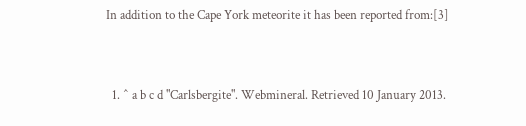In addition to the Cape York meteorite it has been reported from:[3]


  1. ^ a b c d "Carlsbergite". Webmineral. Retrieved 10 January 2013.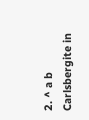2. ^ a b Carlsbergite in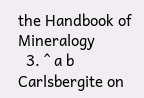the Handbook of Mineralogy
  3. ^ a b Carlsbergite on